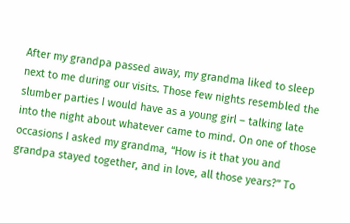After my grandpa passed away, my grandma liked to sleep next to me during our visits. Those few nights resembled the slumber parties I would have as a young girl – talking late into the night about whatever came to mind. On one of those occasions I asked my grandma, “How is it that you and grandpa stayed together, and in love, all those years?” To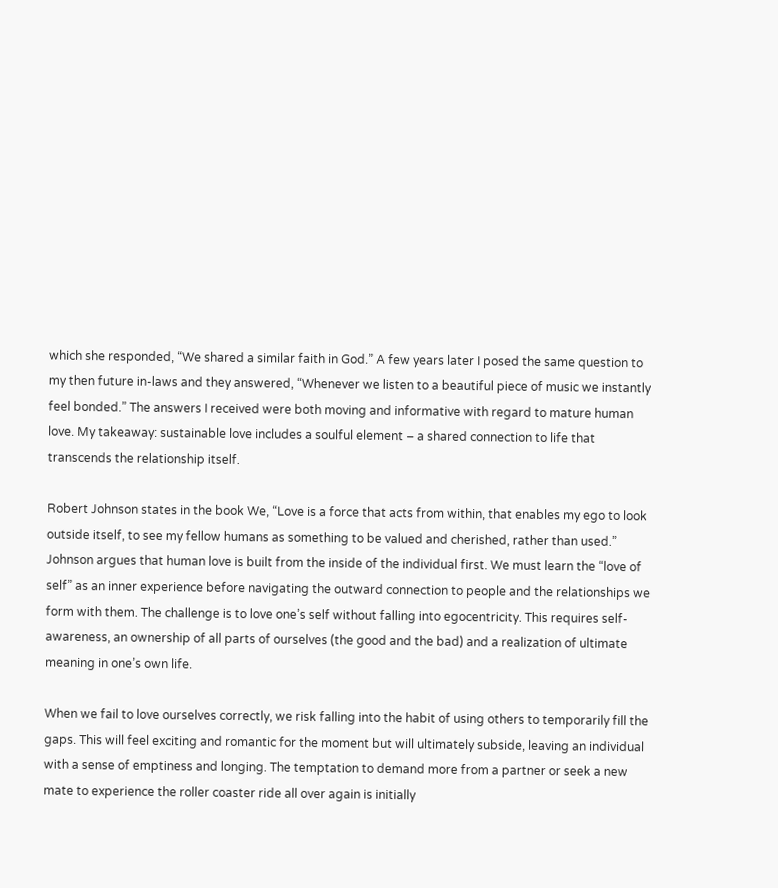which she responded, “We shared a similar faith in God.” A few years later I posed the same question to my then future in-laws and they answered, “Whenever we listen to a beautiful piece of music we instantly feel bonded.” The answers I received were both moving and informative with regard to mature human love. My takeaway: sustainable love includes a soulful element – a shared connection to life that transcends the relationship itself.

Robert Johnson states in the book We, “Love is a force that acts from within, that enables my ego to look outside itself, to see my fellow humans as something to be valued and cherished, rather than used.” Johnson argues that human love is built from the inside of the individual first. We must learn the “love of self” as an inner experience before navigating the outward connection to people and the relationships we form with them. The challenge is to love one’s self without falling into egocentricity. This requires self-awareness, an ownership of all parts of ourselves (the good and the bad) and a realization of ultimate meaning in one’s own life.

When we fail to love ourselves correctly, we risk falling into the habit of using others to temporarily fill the gaps. This will feel exciting and romantic for the moment but will ultimately subside, leaving an individual with a sense of emptiness and longing. The temptation to demand more from a partner or seek a new mate to experience the roller coaster ride all over again is initially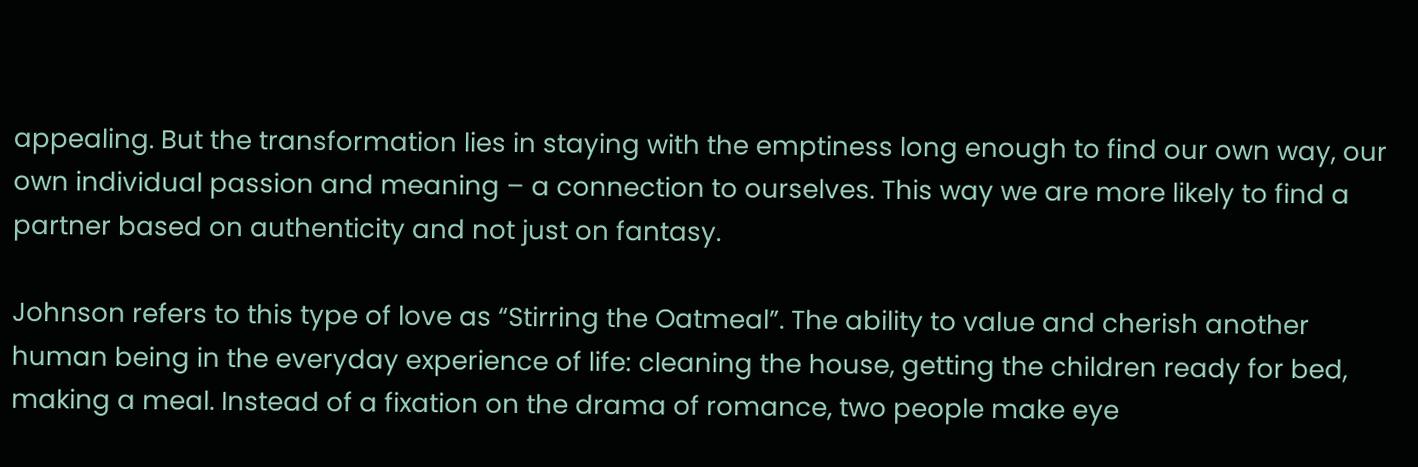appealing. But the transformation lies in staying with the emptiness long enough to find our own way, our own individual passion and meaning – a connection to ourselves. This way we are more likely to find a partner based on authenticity and not just on fantasy.

Johnson refers to this type of love as “Stirring the Oatmeal”. The ability to value and cherish another human being in the everyday experience of life: cleaning the house, getting the children ready for bed, making a meal. Instead of a fixation on the drama of romance, two people make eye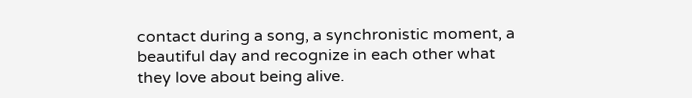contact during a song, a synchronistic moment, a beautiful day and recognize in each other what they love about being alive.